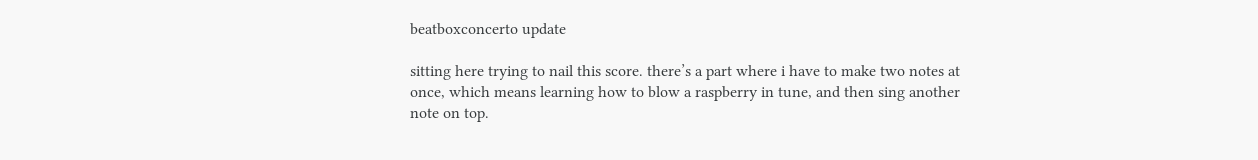beatboxconcerto update

sitting here trying to nail this score. there’s a part where i have to make two notes at once, which means learning how to blow a raspberry in tune, and then sing another note on top.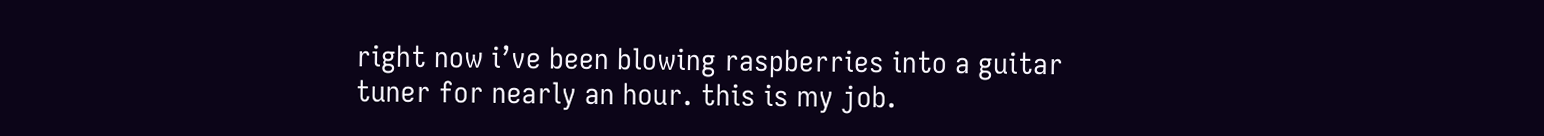right now i’ve been blowing raspberries into a guitar tuner for nearly an hour. this is my job.